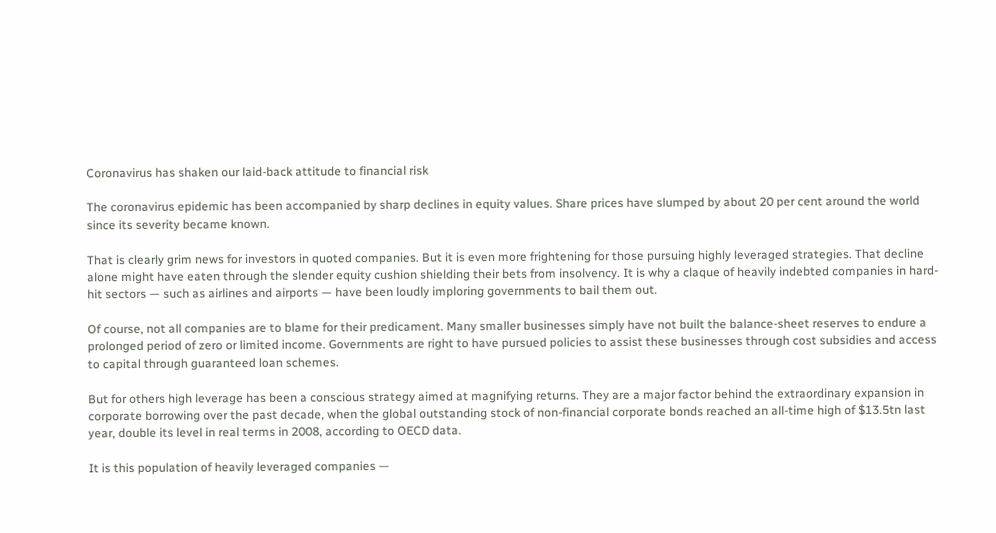Coronavirus has shaken our laid-back attitude to financial risk

The coronavirus epidemic has been accompanied by sharp declines in equity values. Share prices have slumped by about 20 per cent around the world since its severity became known.

That is clearly grim news for investors in quoted companies. But it is even more frightening for those pursuing highly leveraged strategies. That decline alone might have eaten through the slender equity cushion shielding their bets from insolvency. It is why a claque of heavily indebted companies in hard-hit sectors — such as airlines and airports — have been loudly imploring governments to bail them out.

Of course, not all companies are to blame for their predicament. Many smaller businesses simply have not built the balance-sheet reserves to endure a prolonged period of zero or limited income. Governments are right to have pursued policies to assist these businesses through cost subsidies and access to capital through guaranteed loan schemes.

But for others high leverage has been a conscious strategy aimed at magnifying returns. They are a major factor behind the extraordinary expansion in corporate borrowing over the past decade, when the global outstanding stock of non-financial corporate bonds reached an all-time high of $13.5tn last year, double its level in real terms in 2008, according to OECD data.

It is this population of heavily leveraged companies —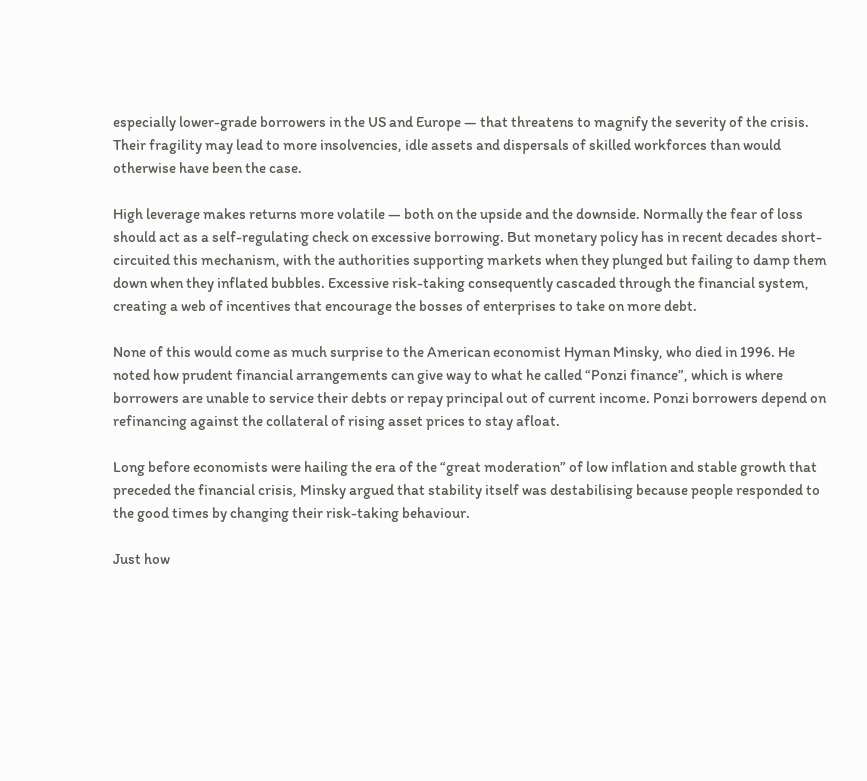especially lower-grade borrowers in the US and Europe — that threatens to magnify the severity of the crisis. Their fragility may lead to more insolvencies, idle assets and dispersals of skilled workforces than would otherwise have been the case.

High leverage makes returns more volatile — both on the upside and the downside. Normally the fear of loss should act as a self-regulating check on excessive borrowing. But monetary policy has in recent decades short-circuited this mechanism, with the authorities supporting markets when they plunged but failing to damp them down when they inflated bubbles. Excessive risk-taking consequently cascaded through the financial system, creating a web of incentives that encourage the bosses of enterprises to take on more debt.

None of this would come as much surprise to the American economist Hyman Minsky, who died in 1996. He noted how prudent financial arrangements can give way to what he called “Ponzi finance”, which is where borrowers are unable to service their debts or repay principal out of current income. Ponzi borrowers depend on refinancing against the collateral of rising asset prices to stay afloat.

Long before economists were hailing the era of the “great moderation” of low inflation and stable growth that preceded the financial crisis, Minsky argued that stability itself was destabilising because people responded to the good times by changing their risk-taking behaviour.

Just how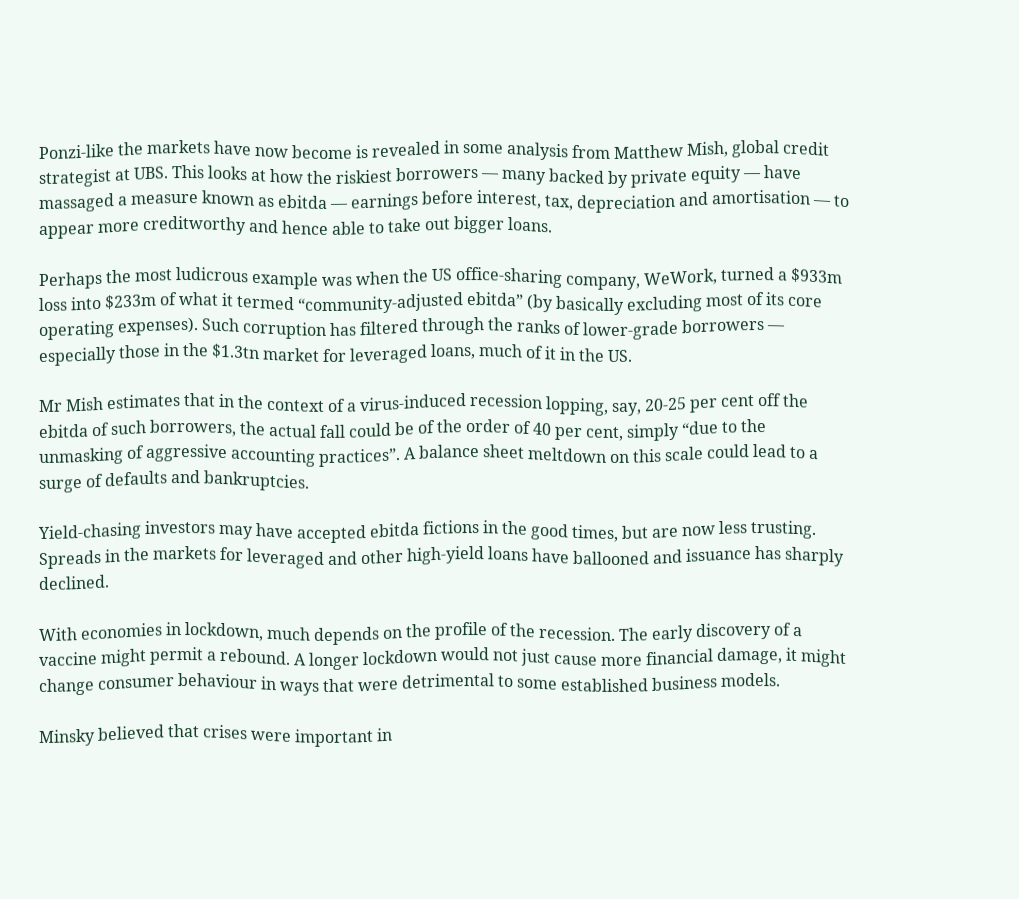Ponzi-like the markets have now become is revealed in some analysis from Matthew Mish, global credit strategist at UBS. This looks at how the riskiest borrowers — many backed by private equity — have massaged a measure known as ebitda — earnings before interest, tax, depreciation and amortisation — to appear more creditworthy and hence able to take out bigger loans.

Perhaps the most ludicrous example was when the US office-sharing company, WeWork, turned a $933m loss into $233m of what it termed “community-adjusted ebitda” (by basically excluding most of its core operating expenses). Such corruption has filtered through the ranks of lower-grade borrowers — especially those in the $1.3tn market for leveraged loans, much of it in the US.

Mr Mish estimates that in the context of a virus-induced recession lopping, say, 20-25 per cent off the ebitda of such borrowers, the actual fall could be of the order of 40 per cent, simply “due to the unmasking of aggressive accounting practices”. A balance sheet meltdown on this scale could lead to a surge of defaults and bankruptcies.

Yield-chasing investors may have accepted ebitda fictions in the good times, but are now less trusting. Spreads in the markets for leveraged and other high-yield loans have ballooned and issuance has sharply declined.

With economies in lockdown, much depends on the profile of the recession. The early discovery of a vaccine might permit a rebound. A longer lockdown would not just cause more financial damage, it might change consumer behaviour in ways that were detrimental to some established business models.

Minsky believed that crises were important in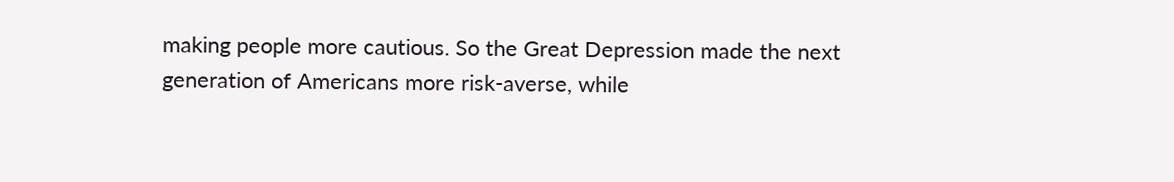making people more cautious. So the Great Depression made the next generation of Americans more risk-averse, while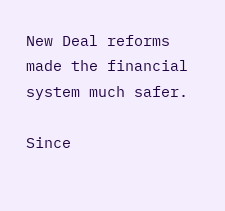New Deal reforms made the financial system much safer.

Since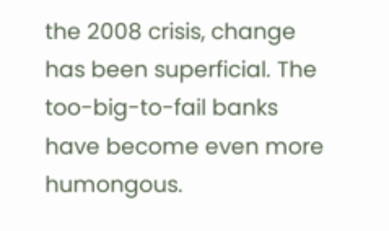the 2008 crisis, change has been superficial. The too-big-to-fail banks have become even more humongous.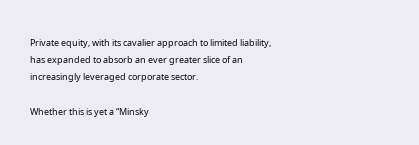Private equity, with its cavalier approach to limited liability, has expanded to absorb an ever greater slice of an increasingly leveraged corporate sector.

Whether this is yet a “Minsky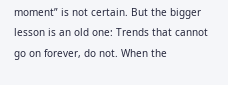moment” is not certain. But the bigger lesson is an old one: Trends that cannot go on forever, do not. When the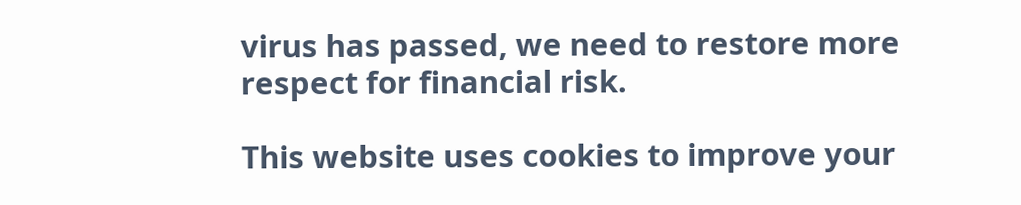virus has passed, we need to restore more respect for financial risk.

This website uses cookies to improve your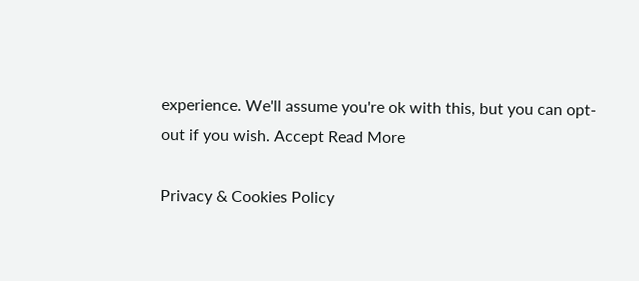experience. We'll assume you're ok with this, but you can opt-out if you wish. Accept Read More

Privacy & Cookies Policy